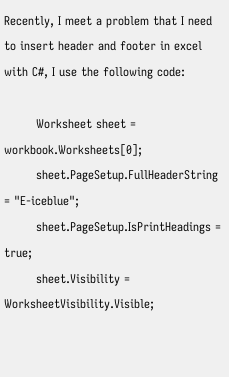Recently, I meet a problem that I need to insert header and footer in excel with C#, I use the following code:

        Worksheet sheet = workbook.Worksheets[0];
        sheet.PageSetup.FullHeaderString = "E-iceblue";
        sheet.PageSetup.IsPrintHeadings = true;
        sheet.Visibility = WorksheetVisibility.Visible;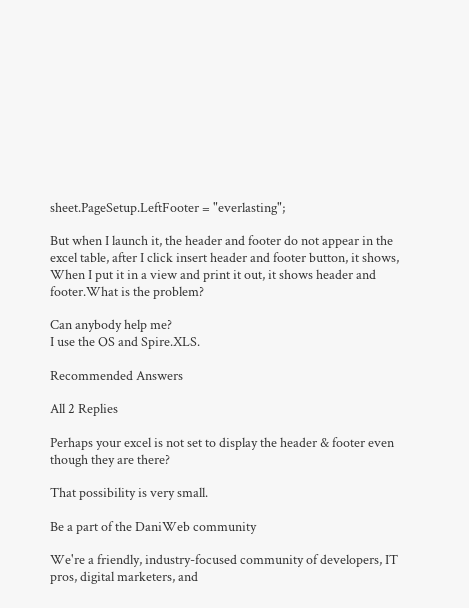sheet.PageSetup.LeftFooter = "everlasting";

But when I launch it, the header and footer do not appear in the excel table, after I click insert header and footer button, it shows, When I put it in a view and print it out, it shows header and footer.What is the problem?

Can anybody help me?
I use the OS and Spire.XLS.

Recommended Answers

All 2 Replies

Perhaps your excel is not set to display the header & footer even though they are there?

That possibility is very small.

Be a part of the DaniWeb community

We're a friendly, industry-focused community of developers, IT pros, digital marketers, and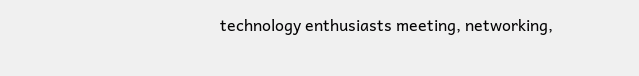technology enthusiasts meeting, networking,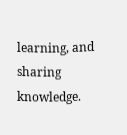learning, and sharing knowledge.